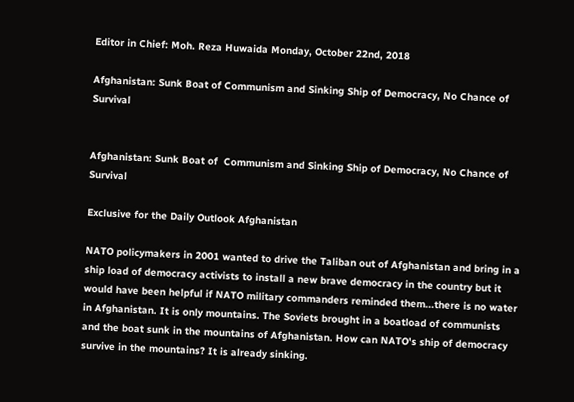Editor in Chief: Moh. Reza Huwaida Monday, October 22nd, 2018

Afghanistan: Sunk Boat of Communism and Sinking Ship of Democracy, No Chance of Survival


Afghanistan: Sunk Boat of  Communism and Sinking Ship of Democracy, No Chance of Survival

Exclusive for the Daily Outlook Afghanistan

NATO policymakers in 2001 wanted to drive the Taliban out of Afghanistan and bring in a ship load of democracy activists to install a new brave democracy in the country but it would have been helpful if NATO military commanders reminded them...there is no water in Afghanistan. It is only mountains. The Soviets brought in a boatload of communists and the boat sunk in the mountains of Afghanistan. How can NATO's ship of democracy survive in the mountains? It is already sinking.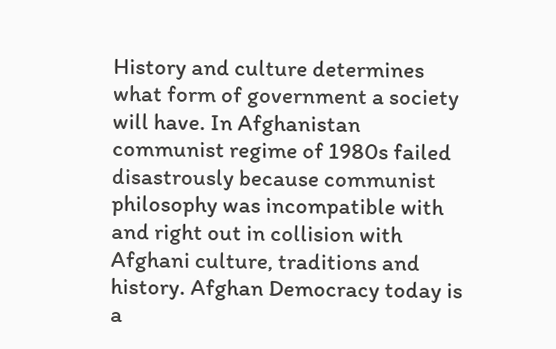History and culture determines what form of government a society will have. In Afghanistan communist regime of 1980s failed disastrously because communist philosophy was incompatible with and right out in collision with Afghani culture, traditions and history. Afghan Democracy today is a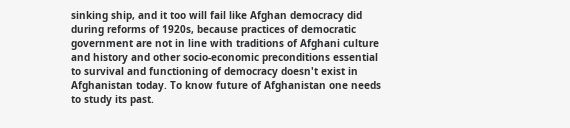sinking ship, and it too will fail like Afghan democracy did during reforms of 1920s, because practices of democratic government are not in line with traditions of Afghani culture and history and other socio-economic preconditions essential to survival and functioning of democracy doesn't exist in Afghanistan today. To know future of Afghanistan one needs to study its past.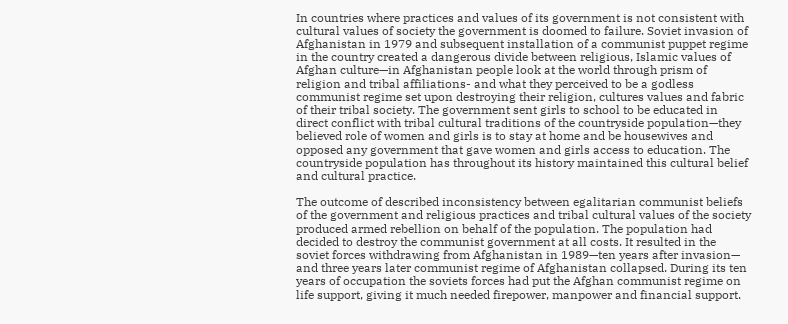In countries where practices and values of its government is not consistent with cultural values of society the government is doomed to failure. Soviet invasion of Afghanistan in 1979 and subsequent installation of a communist puppet regime in the country created a dangerous divide between religious, Islamic values of Afghan culture—in Afghanistan people look at the world through prism of religion and tribal affiliations- and what they perceived to be a godless communist regime set upon destroying their religion, cultures values and fabric of their tribal society. The government sent girls to school to be educated in direct conflict with tribal cultural traditions of the countryside population—they believed role of women and girls is to stay at home and be housewives and opposed any government that gave women and girls access to education. The countryside population has throughout its history maintained this cultural belief and cultural practice.

The outcome of described inconsistency between egalitarian communist beliefs of the government and religious practices and tribal cultural values of the society produced armed rebellion on behalf of the population. The population had decided to destroy the communist government at all costs. It resulted in the soviet forces withdrawing from Afghanistan in 1989—ten years after invasion— and three years later communist regime of Afghanistan collapsed. During its ten years of occupation the soviets forces had put the Afghan communist regime on life support, giving it much needed firepower, manpower and financial support.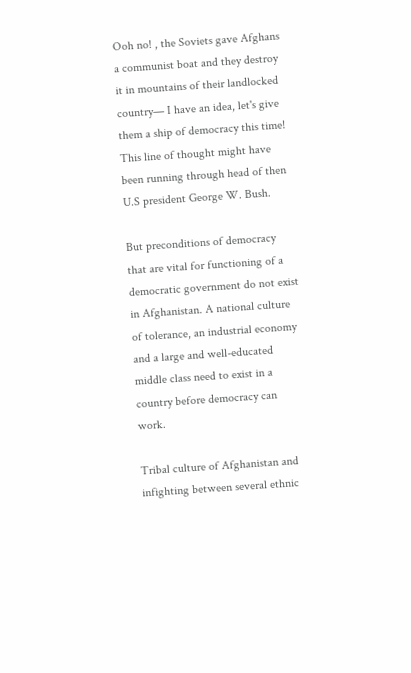Ooh no! , the Soviets gave Afghans a communist boat and they destroy it in mountains of their landlocked country— I have an idea, let's give them a ship of democracy this time! This line of thought might have been running through head of then U.S president George W. Bush.

But preconditions of democracy that are vital for functioning of a democratic government do not exist in Afghanistan. A national culture of tolerance, an industrial economy and a large and well-educated middle class need to exist in a country before democracy can work.

Tribal culture of Afghanistan and infighting between several ethnic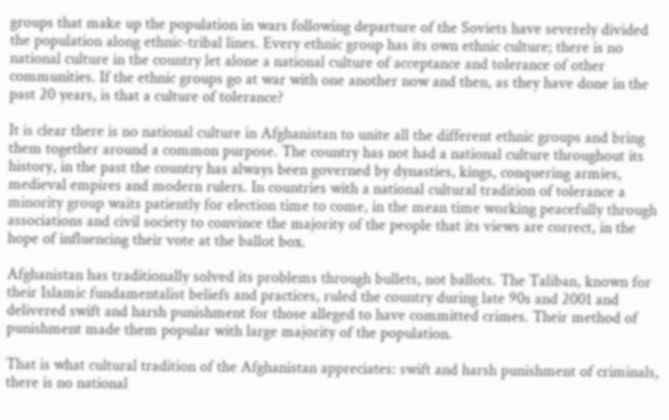groups that make up the population in wars following departure of the Soviets have severely divided the population along ethnic-tribal lines. Every ethnic group has its own ethnic culture; there is no national culture in the country let alone a national culture of acceptance and tolerance of other communities. If the ethnic groups go at war with one another now and then, as they have done in the past 20 years, is that a culture of tolerance?

It is clear there is no national culture in Afghanistan to unite all the different ethnic groups and bring them together around a common purpose. The country has not had a national culture throughout its history, in the past the country has always been governed by dynasties, kings, conquering armies, medieval empires and modern rulers. In countries with a national cultural tradition of tolerance a minority group waits patiently for election time to come, in the mean time working peacefully through associations and civil society to convince the majority of the people that its views are correct, in the hope of influencing their vote at the ballot box.

Afghanistan has traditionally solved its problems through bullets, not ballots. The Taliban, known for their Islamic fundamentalist beliefs and practices, ruled the country during late 90s and 2001 and delivered swift and harsh punishment for those alleged to have committed crimes. Their method of punishment made them popular with large majority of the population.

That is what cultural tradition of the Afghanistan appreciates: swift and harsh punishment of criminals, there is no national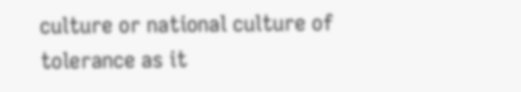culture or national culture of tolerance as it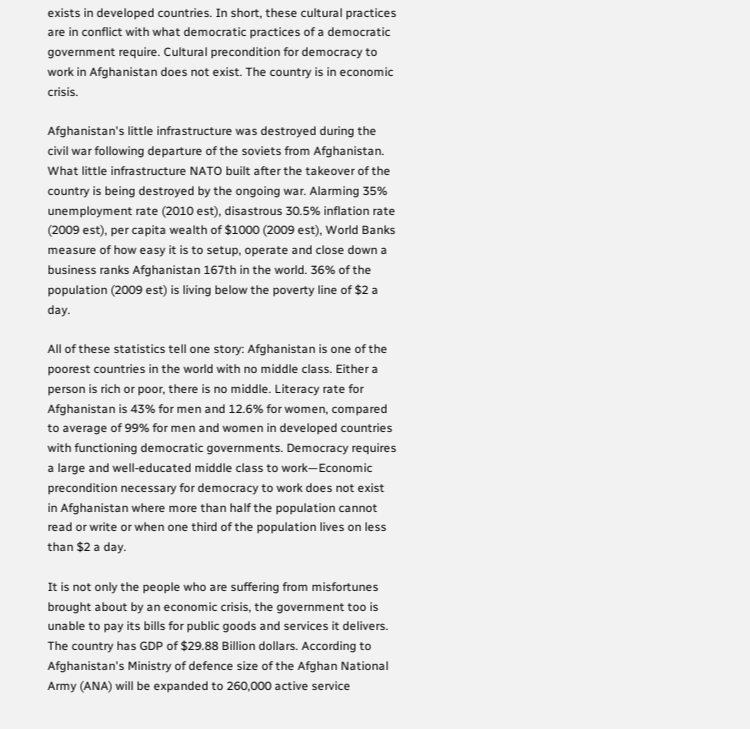exists in developed countries. In short, these cultural practices are in conflict with what democratic practices of a democratic government require. Cultural precondition for democracy to work in Afghanistan does not exist. The country is in economic crisis.

Afghanistan's little infrastructure was destroyed during the civil war following departure of the soviets from Afghanistan. What little infrastructure NATO built after the takeover of the country is being destroyed by the ongoing war. Alarming 35% unemployment rate (2010 est), disastrous 30.5% inflation rate (2009 est), per capita wealth of $1000 (2009 est), World Banks measure of how easy it is to setup, operate and close down a business ranks Afghanistan 167th in the world. 36% of the population (2009 est) is living below the poverty line of $2 a day.

All of these statistics tell one story: Afghanistan is one of the poorest countries in the world with no middle class. Either a person is rich or poor, there is no middle. Literacy rate for Afghanistan is 43% for men and 12.6% for women, compared to average of 99% for men and women in developed countries with functioning democratic governments. Democracy requires a large and well-educated middle class to work—Economic precondition necessary for democracy to work does not exist in Afghanistan where more than half the population cannot read or write or when one third of the population lives on less than $2 a day.

It is not only the people who are suffering from misfortunes brought about by an economic crisis, the government too is unable to pay its bills for public goods and services it delivers. The country has GDP of $29.88 Billion dollars. According to Afghanistan's Ministry of defence size of the Afghan National Army (ANA) will be expanded to 260,000 active service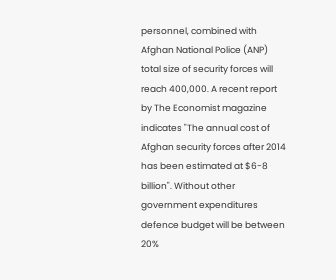personnel, combined with Afghan National Police (ANP) total size of security forces will reach 400,000. A recent report by The Economist magazine indicates "The annual cost of Afghan security forces after 2014 has been estimated at $6-8 billion". Without other government expenditures defence budget will be between 20%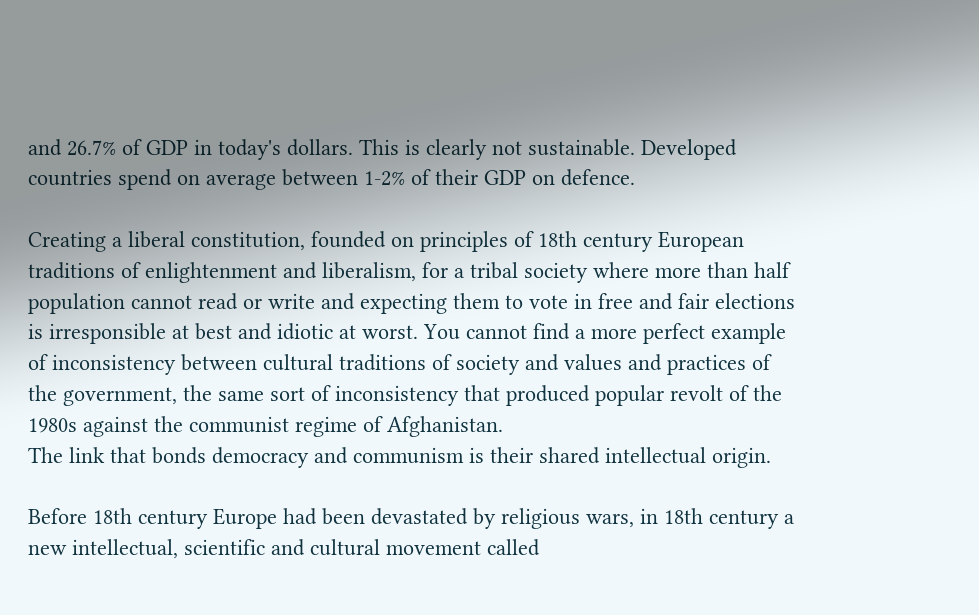and 26.7% of GDP in today's dollars. This is clearly not sustainable. Developed countries spend on average between 1-2% of their GDP on defence.

Creating a liberal constitution, founded on principles of 18th century European traditions of enlightenment and liberalism, for a tribal society where more than half population cannot read or write and expecting them to vote in free and fair elections is irresponsible at best and idiotic at worst. You cannot find a more perfect example of inconsistency between cultural traditions of society and values and practices of the government, the same sort of inconsistency that produced popular revolt of the 1980s against the communist regime of Afghanistan.
The link that bonds democracy and communism is their shared intellectual origin.

Before 18th century Europe had been devastated by religious wars, in 18th century a new intellectual, scientific and cultural movement called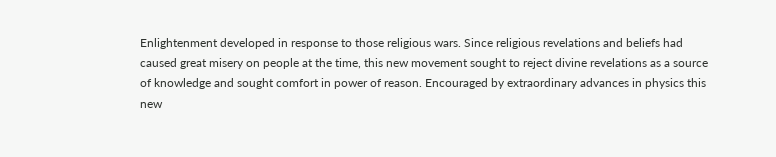Enlightenment developed in response to those religious wars. Since religious revelations and beliefs had caused great misery on people at the time, this new movement sought to reject divine revelations as a source of knowledge and sought comfort in power of reason. Encouraged by extraordinary advances in physics this new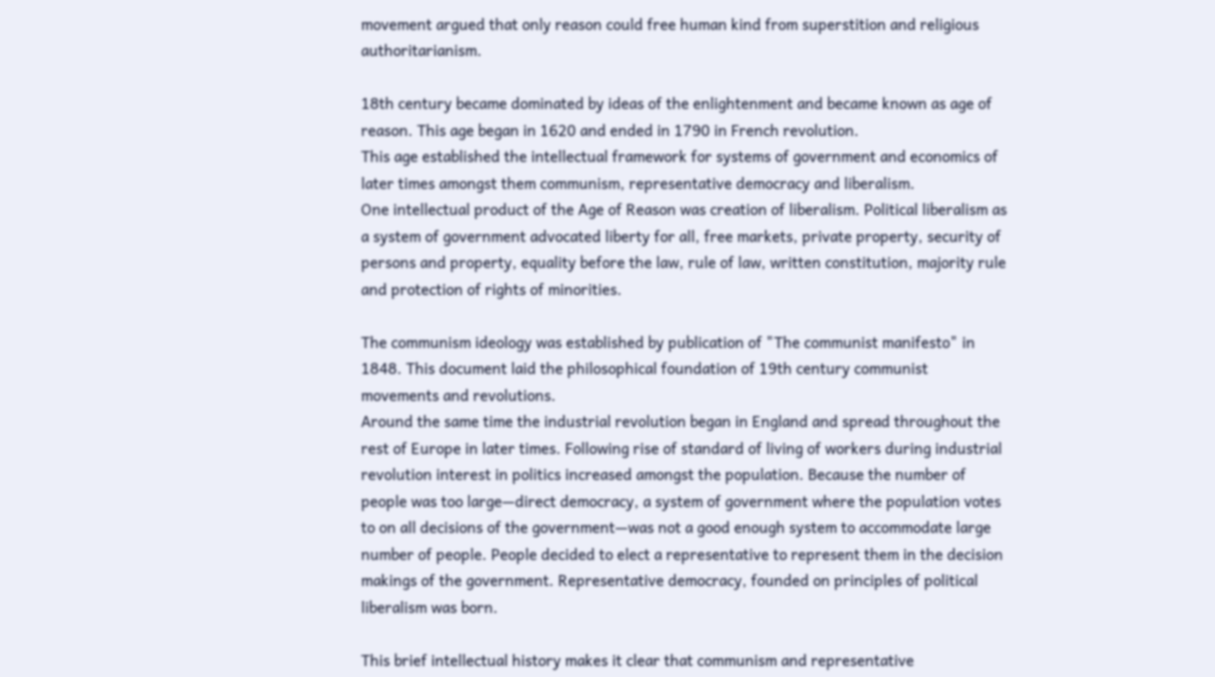movement argued that only reason could free human kind from superstition and religious authoritarianism.

18th century became dominated by ideas of the enlightenment and became known as age of reason. This age began in 1620 and ended in 1790 in French revolution.
This age established the intellectual framework for systems of government and economics of later times amongst them communism, representative democracy and liberalism.
One intellectual product of the Age of Reason was creation of liberalism. Political liberalism as a system of government advocated liberty for all, free markets, private property, security of persons and property, equality before the law, rule of law, written constitution, majority rule and protection of rights of minorities.

The communism ideology was established by publication of "The communist manifesto" in 1848. This document laid the philosophical foundation of 19th century communist movements and revolutions.
Around the same time the industrial revolution began in England and spread throughout the rest of Europe in later times. Following rise of standard of living of workers during industrial revolution interest in politics increased amongst the population. Because the number of people was too large—direct democracy, a system of government where the population votes to on all decisions of the government—was not a good enough system to accommodate large number of people. People decided to elect a representative to represent them in the decision makings of the government. Representative democracy, founded on principles of political liberalism was born.

This brief intellectual history makes it clear that communism and representative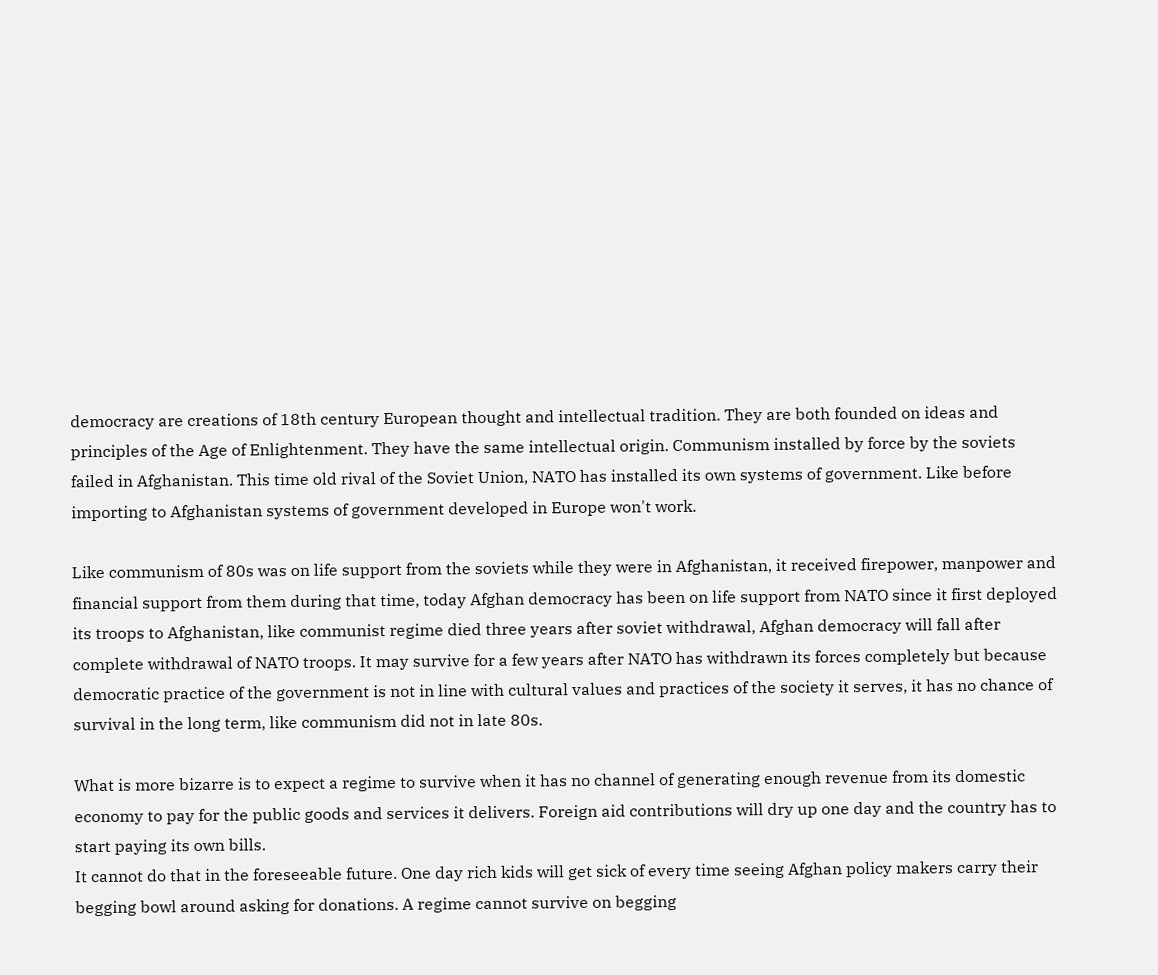democracy are creations of 18th century European thought and intellectual tradition. They are both founded on ideas and principles of the Age of Enlightenment. They have the same intellectual origin. Communism installed by force by the soviets failed in Afghanistan. This time old rival of the Soviet Union, NATO has installed its own systems of government. Like before importing to Afghanistan systems of government developed in Europe won't work.

Like communism of 80s was on life support from the soviets while they were in Afghanistan, it received firepower, manpower and financial support from them during that time, today Afghan democracy has been on life support from NATO since it first deployed its troops to Afghanistan, like communist regime died three years after soviet withdrawal, Afghan democracy will fall after complete withdrawal of NATO troops. It may survive for a few years after NATO has withdrawn its forces completely but because democratic practice of the government is not in line with cultural values and practices of the society it serves, it has no chance of survival in the long term, like communism did not in late 80s.

What is more bizarre is to expect a regime to survive when it has no channel of generating enough revenue from its domestic economy to pay for the public goods and services it delivers. Foreign aid contributions will dry up one day and the country has to start paying its own bills.
It cannot do that in the foreseeable future. One day rich kids will get sick of every time seeing Afghan policy makers carry their begging bowl around asking for donations. A regime cannot survive on begging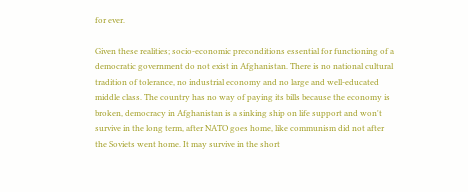for ever.

Given these realities; socio-economic preconditions essential for functioning of a democratic government do not exist in Afghanistan. There is no national cultural tradition of tolerance, no industrial economy and no large and well-educated middle class. The country has no way of paying its bills because the economy is broken, democracy in Afghanistan is a sinking ship on life support and won't survive in the long term, after NATO goes home, like communism did not after the Soviets went home. It may survive in the short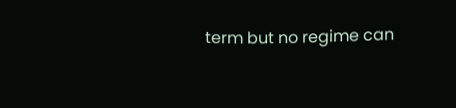term but no regime can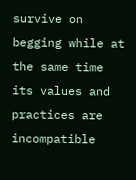survive on begging while at the same time its values and practices are incompatible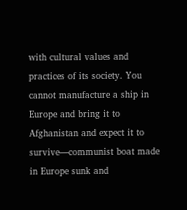with cultural values and practices of its society. You cannot manufacture a ship in Europe and bring it to Afghanistan and expect it to survive—communist boat made in Europe sunk and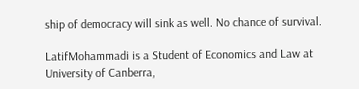ship of democracy will sink as well. No chance of survival.

LatifMohammadi is a Student of Economics and Law at University of Canberra,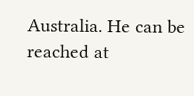Australia. He can be reached at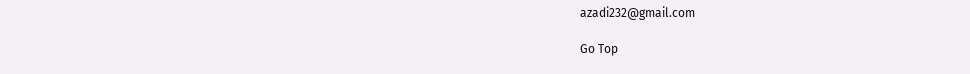azadi232@gmail.com

Go Top